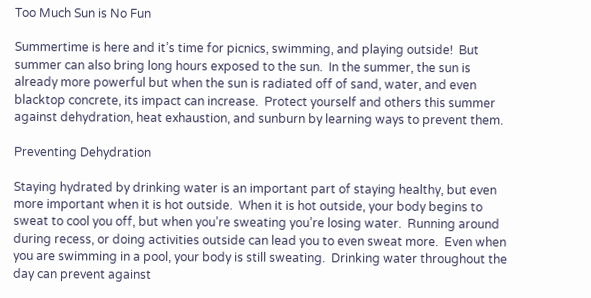Too Much Sun is No Fun

Summertime is here and it’s time for picnics, swimming, and playing outside!  But summer can also bring long hours exposed to the sun.  In the summer, the sun is already more powerful but when the sun is radiated off of sand, water, and even blacktop concrete, its impact can increase.  Protect yourself and others this summer against dehydration, heat exhaustion, and sunburn by learning ways to prevent them.

Preventing Dehydration

Staying hydrated by drinking water is an important part of staying healthy, but even more important when it is hot outside.  When it is hot outside, your body begins to sweat to cool you off, but when you’re sweating you’re losing water.  Running around during recess, or doing activities outside can lead you to even sweat more.  Even when you are swimming in a pool, your body is still sweating.  Drinking water throughout the day can prevent against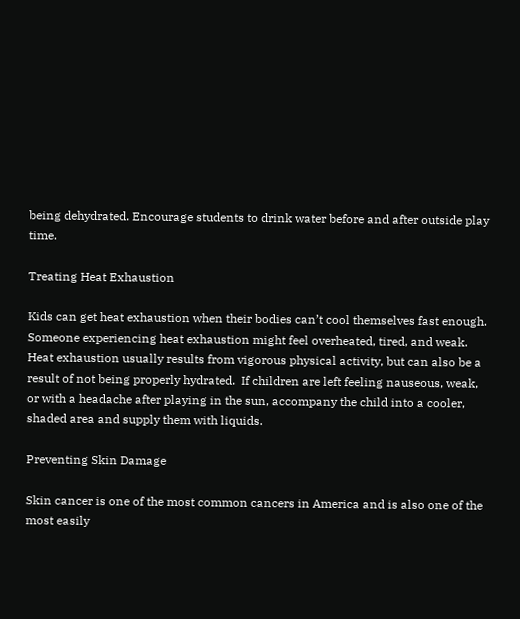being dehydrated. Encourage students to drink water before and after outside play time.

Treating Heat Exhaustion

Kids can get heat exhaustion when their bodies can’t cool themselves fast enough.  Someone experiencing heat exhaustion might feel overheated, tired, and weak.  Heat exhaustion usually results from vigorous physical activity, but can also be a result of not being properly hydrated.  If children are left feeling nauseous, weak, or with a headache after playing in the sun, accompany the child into a cooler, shaded area and supply them with liquids.

Preventing Skin Damage

Skin cancer is one of the most common cancers in America and is also one of the most easily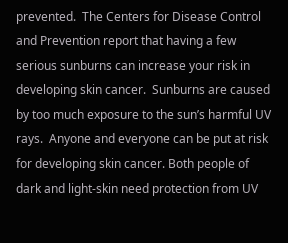prevented.  The Centers for Disease Control and Prevention report that having a few serious sunburns can increase your risk in developing skin cancer.  Sunburns are caused by too much exposure to the sun’s harmful UV rays.  Anyone and everyone can be put at risk for developing skin cancer. Both people of dark and light-skin need protection from UV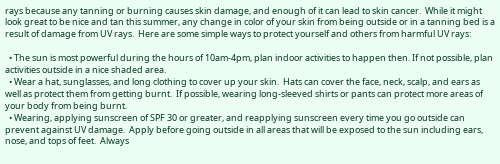rays because any tanning or burning causes skin damage, and enough of it can lead to skin cancer.  While it might look great to be nice and tan this summer, any change in color of your skin from being outside or in a tanning bed is a result of damage from UV rays.  Here are some simple ways to protect yourself and others from harmful UV rays:

  • The sun is most powerful during the hours of 10am-4pm, plan indoor activities to happen then. If not possible, plan activities outside in a nice shaded area.
  • Wear a hat, sunglasses, and long clothing to cover up your skin.  Hats can cover the face, neck, scalp, and ears as well as protect them from getting burnt.  If possible, wearing long-sleeved shirts or pants can protect more areas of your body from being burnt.
  • Wearing, applying sunscreen of SPF 30 or greater, and reapplying sunscreen every time you go outside can prevent against UV damage.  Apply before going outside in all areas that will be exposed to the sun including ears, nose, and tops of feet.  Always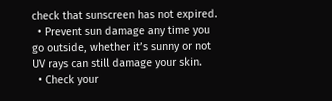check that sunscreen has not expired.
  • Prevent sun damage any time you go outside, whether it’s sunny or not UV rays can still damage your skin.
  • Check your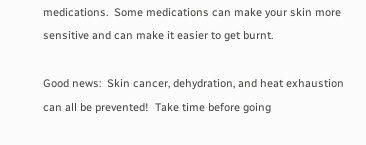medications.  Some medications can make your skin more sensitive and can make it easier to get burnt.

Good news:  Skin cancer, dehydration, and heat exhaustion can all be prevented!  Take time before going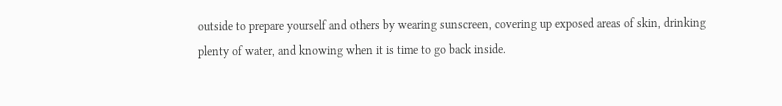outside to prepare yourself and others by wearing sunscreen, covering up exposed areas of skin, drinking plenty of water, and knowing when it is time to go back inside.